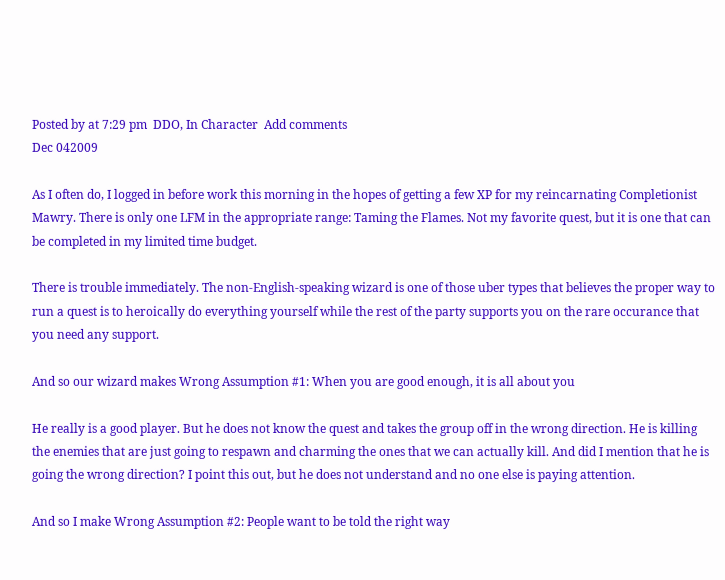Posted by at 7:29 pm  DDO, In Character  Add comments
Dec 042009

As I often do, I logged in before work this morning in the hopes of getting a few XP for my reincarnating Completionist Mawry. There is only one LFM in the appropriate range: Taming the Flames. Not my favorite quest, but it is one that can be completed in my limited time budget.

There is trouble immediately. The non-English-speaking wizard is one of those uber types that believes the proper way to run a quest is to heroically do everything yourself while the rest of the party supports you on the rare occurance that you need any support.

And so our wizard makes Wrong Assumption #1: When you are good enough, it is all about you

He really is a good player. But he does not know the quest and takes the group off in the wrong direction. He is killing the enemies that are just going to respawn and charming the ones that we can actually kill. And did I mention that he is going the wrong direction? I point this out, but he does not understand and no one else is paying attention.

And so I make Wrong Assumption #2: People want to be told the right way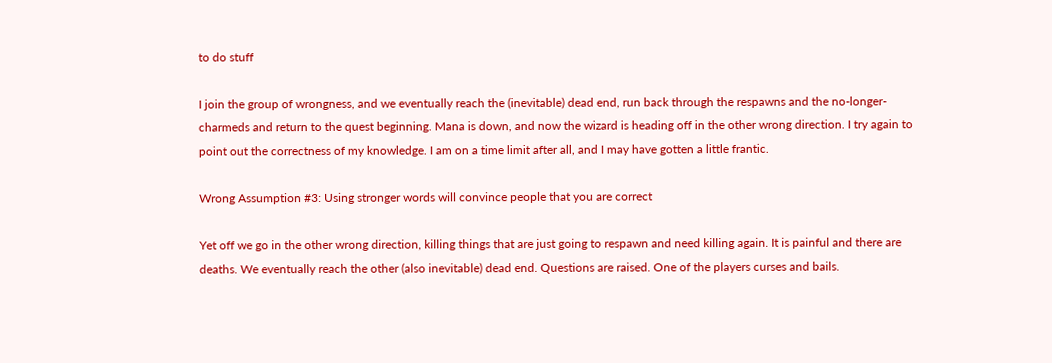to do stuff

I join the group of wrongness, and we eventually reach the (inevitable) dead end, run back through the respawns and the no-longer-charmeds and return to the quest beginning. Mana is down, and now the wizard is heading off in the other wrong direction. I try again to point out the correctness of my knowledge. I am on a time limit after all, and I may have gotten a little frantic.

Wrong Assumption #3: Using stronger words will convince people that you are correct

Yet off we go in the other wrong direction, killing things that are just going to respawn and need killing again. It is painful and there are deaths. We eventually reach the other (also inevitable) dead end. Questions are raised. One of the players curses and bails.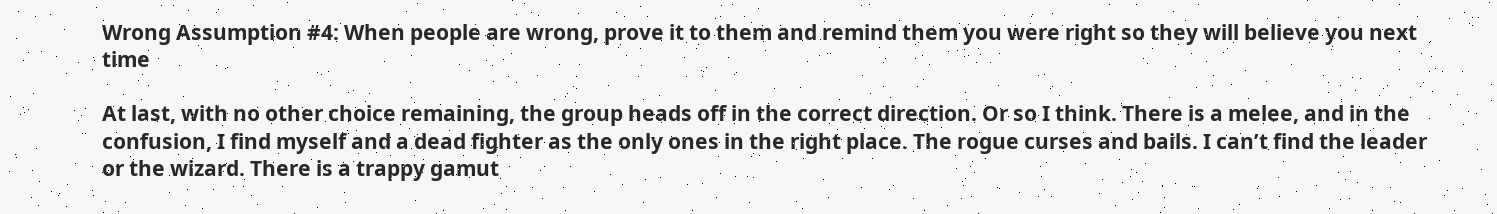Wrong Assumption #4: When people are wrong, prove it to them and remind them you were right so they will believe you next time

At last, with no other choice remaining, the group heads off in the correct direction. Or so I think. There is a melee, and in the confusion, I find myself and a dead fighter as the only ones in the right place. The rogue curses and bails. I can’t find the leader or the wizard. There is a trappy gamut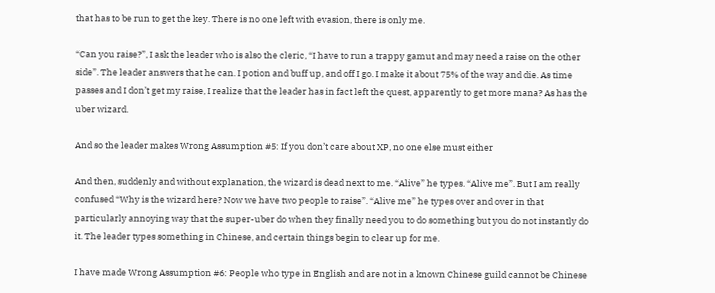that has to be run to get the key. There is no one left with evasion, there is only me.

“Can you raise?”, I ask the leader who is also the cleric, “I have to run a trappy gamut and may need a raise on the other side”. The leader answers that he can. I potion and buff up, and off I go. I make it about 75% of the way and die. As time passes and I don’t get my raise, I realize that the leader has in fact left the quest, apparently to get more mana? As has the uber wizard.

And so the leader makes Wrong Assumption #5: If you don’t care about XP, no one else must either

And then, suddenly and without explanation, the wizard is dead next to me. “Alive” he types. “Alive me”. But I am really confused “Why is the wizard here? Now we have two people to raise”. “Alive me” he types over and over in that particularly annoying way that the super-uber do when they finally need you to do something but you do not instantly do it. The leader types something in Chinese, and certain things begin to clear up for me.

I have made Wrong Assumption #6: People who type in English and are not in a known Chinese guild cannot be Chinese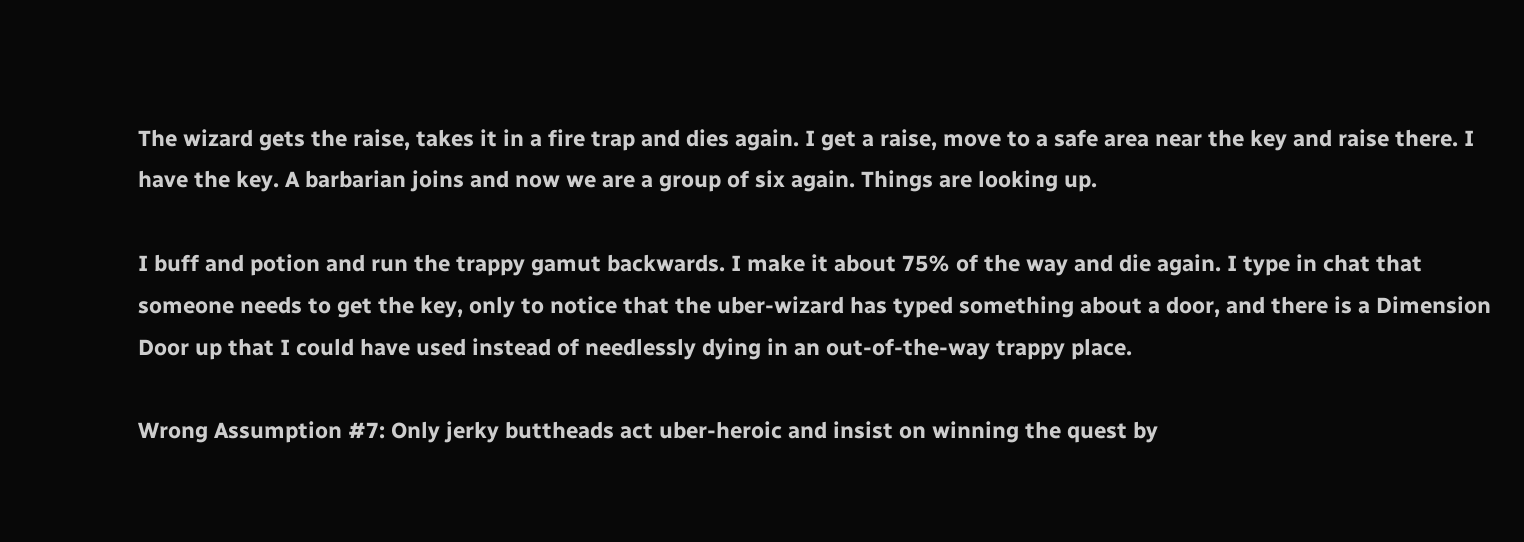The wizard gets the raise, takes it in a fire trap and dies again. I get a raise, move to a safe area near the key and raise there. I have the key. A barbarian joins and now we are a group of six again. Things are looking up.

I buff and potion and run the trappy gamut backwards. I make it about 75% of the way and die again. I type in chat that someone needs to get the key, only to notice that the uber-wizard has typed something about a door, and there is a Dimension Door up that I could have used instead of needlessly dying in an out-of-the-way trappy place.

Wrong Assumption #7: Only jerky buttheads act uber-heroic and insist on winning the quest by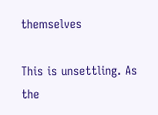themselves

This is unsettling. As the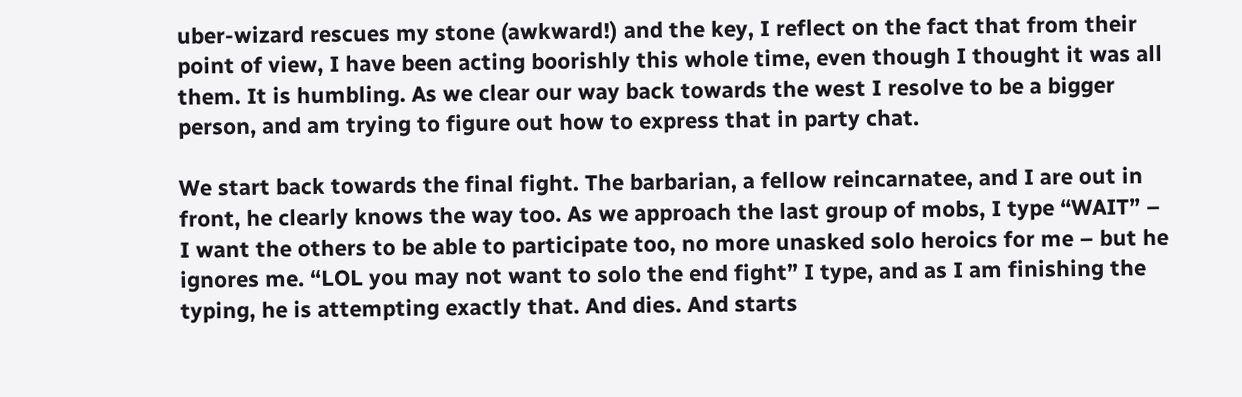uber-wizard rescues my stone (awkward!) and the key, I reflect on the fact that from their point of view, I have been acting boorishly this whole time, even though I thought it was all them. It is humbling. As we clear our way back towards the west I resolve to be a bigger person, and am trying to figure out how to express that in party chat.

We start back towards the final fight. The barbarian, a fellow reincarnatee, and I are out in front, he clearly knows the way too. As we approach the last group of mobs, I type “WAIT” – I want the others to be able to participate too, no more unasked solo heroics for me – but he ignores me. “LOL you may not want to solo the end fight” I type, and as I am finishing the typing, he is attempting exactly that. And dies. And starts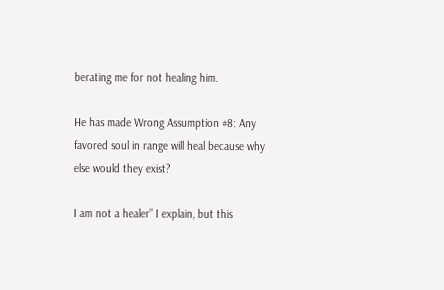berating me for not healing him.

He has made Wrong Assumption #8: Any favored soul in range will heal because why else would they exist?

I am not a healer” I explain, but this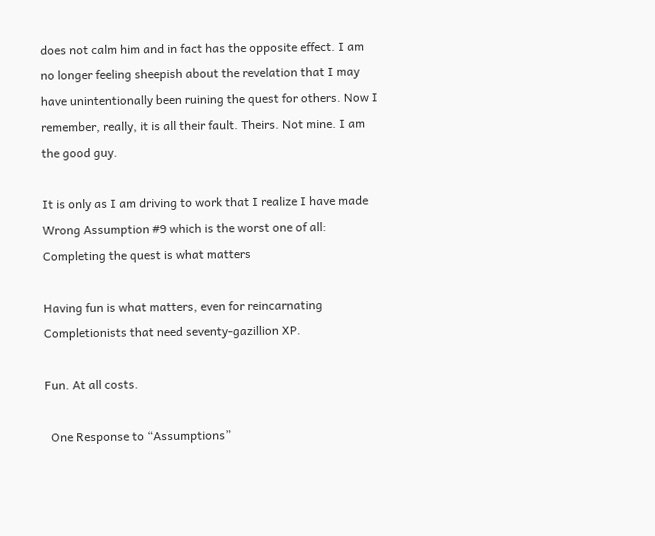does not calm him and in fact has the opposite effect. I am no longer feeling sheepish about the revelation that I may have unintentionally been ruining the quest for others. Now I remember, really, it is all their fault. Theirs. Not mine. I am the good guy.

It is only as I am driving to work that I realize I have made Wrong Assumption #9 which is the worst one of all: Completing the quest is what matters

Having fun is what matters, even for reincarnating Completionists that need seventy-gazillion XP.

Fun. At all costs.

  One Response to “Assumptions”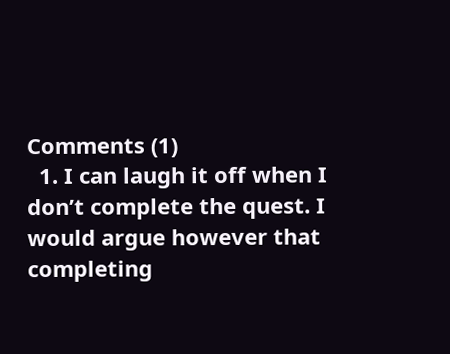Comments (1)
  1. I can laugh it off when I don’t complete the quest. I would argue however that completing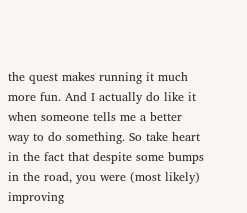the quest makes running it much more fun. And I actually do like it when someone tells me a better way to do something. So take heart in the fact that despite some bumps in the road, you were (most likely) improving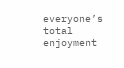everyone’s total enjoyment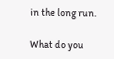in the long run.

What do you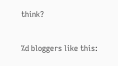think?

%d bloggers like this: